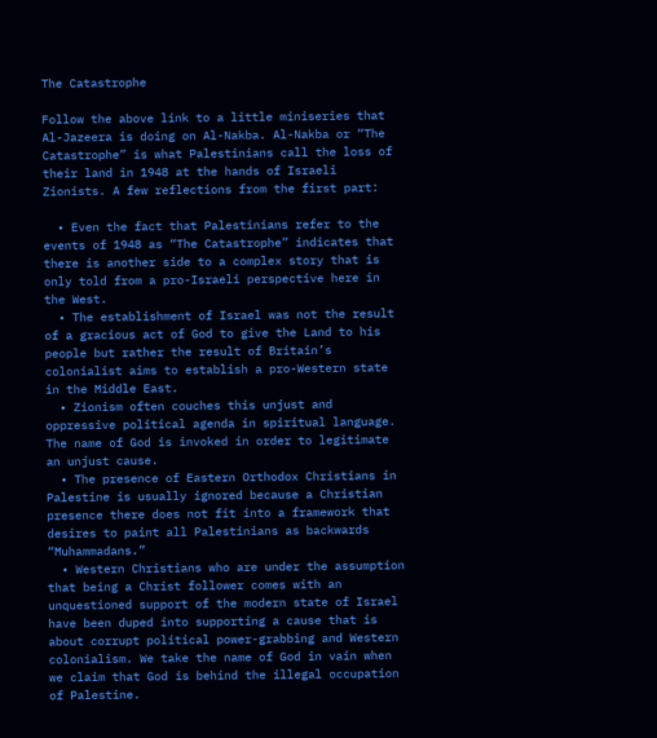The Catastrophe

Follow the above link to a little miniseries that Al-Jazeera is doing on Al-Nakba. Al-Nakba or “The Catastrophe” is what Palestinians call the loss of their land in 1948 at the hands of Israeli Zionists. A few reflections from the first part:

  • Even the fact that Palestinians refer to the events of 1948 as “The Catastrophe” indicates that there is another side to a complex story that is only told from a pro-Israeli perspective here in the West.
  • The establishment of Israel was not the result of a gracious act of God to give the Land to his people but rather the result of Britain’s colonialist aims to establish a pro-Western state in the Middle East.
  • Zionism often couches this unjust and oppressive political agenda in spiritual language. The name of God is invoked in order to legitimate an unjust cause.
  • The presence of Eastern Orthodox Christians in Palestine is usually ignored because a Christian presence there does not fit into a framework that desires to paint all Palestinians as backwards “Muhammadans.”
  • Western Christians who are under the assumption that being a Christ follower comes with an unquestioned support of the modern state of Israel have been duped into supporting a cause that is about corrupt political power-grabbing and Western colonialism. We take the name of God in vain when we claim that God is behind the illegal occupation of Palestine.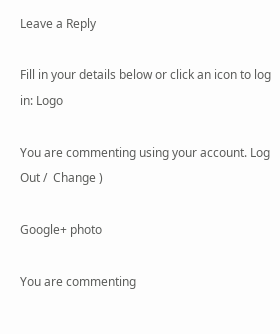Leave a Reply

Fill in your details below or click an icon to log in: Logo

You are commenting using your account. Log Out /  Change )

Google+ photo

You are commenting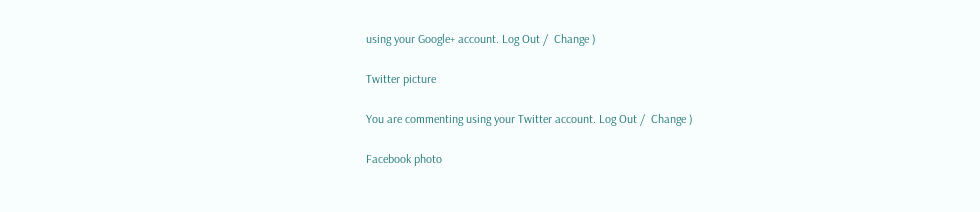using your Google+ account. Log Out /  Change )

Twitter picture

You are commenting using your Twitter account. Log Out /  Change )

Facebook photo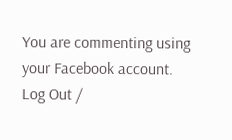You are commenting using your Facebook account. Log Out /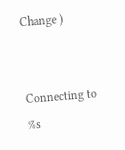Change )


Connecting to %s